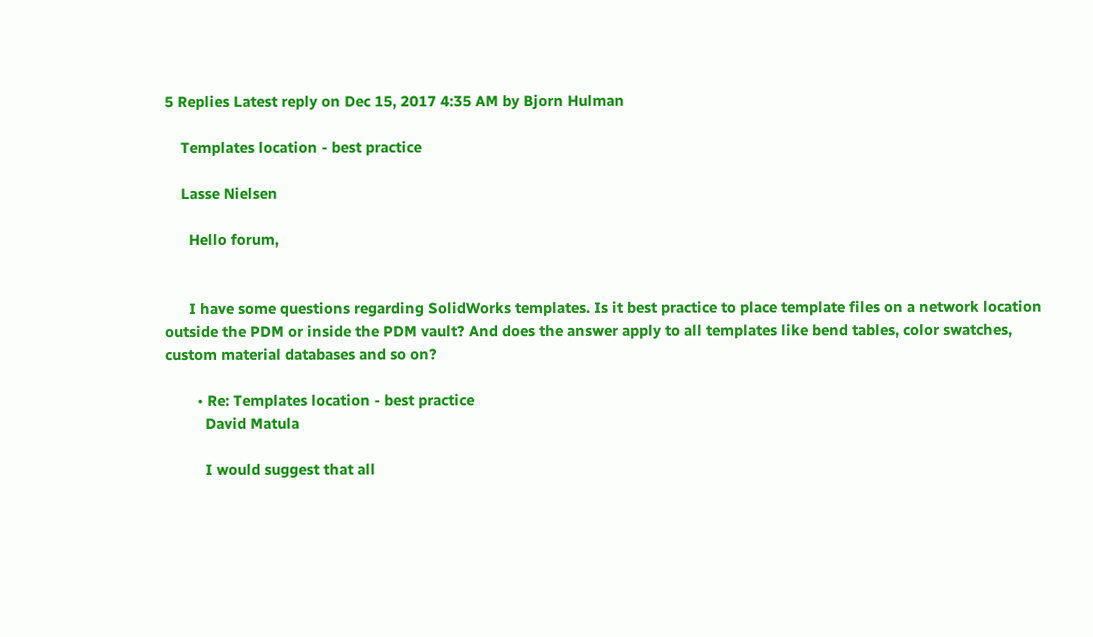5 Replies Latest reply on Dec 15, 2017 4:35 AM by Bjorn Hulman

    Templates location - best practice

    Lasse Nielsen

      Hello forum,


      I have some questions regarding SolidWorks templates. Is it best practice to place template files on a network location outside the PDM or inside the PDM vault? And does the answer apply to all templates like bend tables, color swatches, custom material databases and so on?

        • Re: Templates location - best practice
          David Matula

          I would suggest that all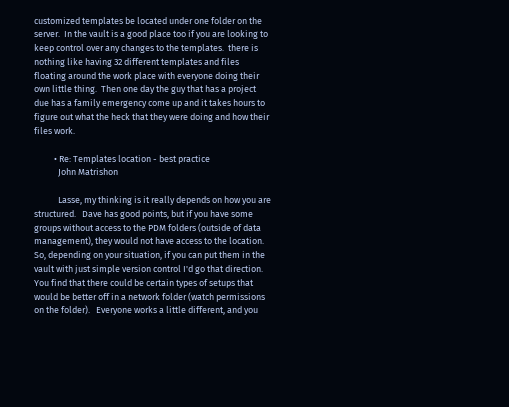customized templates be located under one folder on the server.  In the vault is a good place too if you are looking to keep control over any changes to the templates.  there is nothing like having 32 different templates and files floating around the work place with everyone doing their own little thing.  Then one day the guy that has a project due has a family emergency come up and it takes hours to figure out what the heck that they were doing and how their files work.

          • Re: Templates location - best practice
            John Matrishon

            Lasse, my thinking is it really depends on how you are structured.   Dave has good points, but if you have some groups without access to the PDM folders (outside of data management), they would not have access to the location.   So, depending on your situation, if you can put them in the vault with just simple version control I'd go that direction.   You find that there could be certain types of setups that would be better off in a network folder (watch permissions on the folder).   Everyone works a little different, and you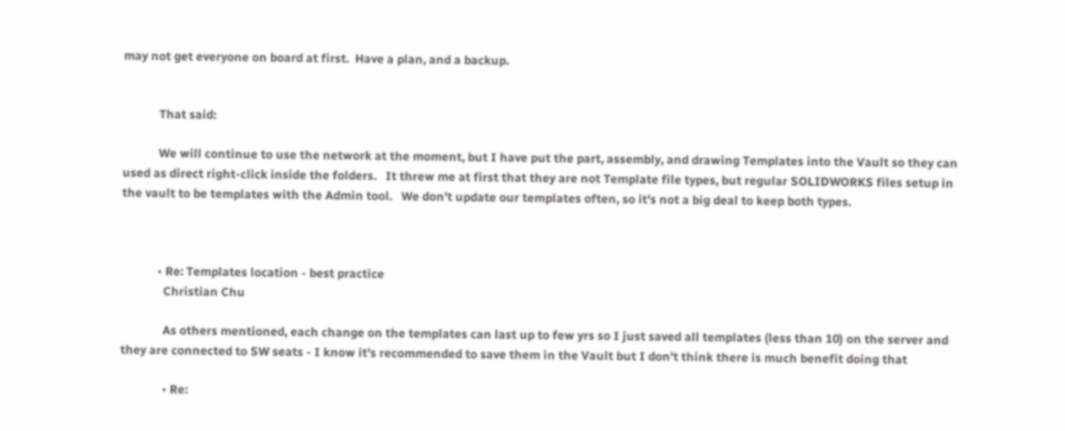may not get everyone on board at first.  Have a plan, and a backup.


            That said:

            We will continue to use the network at the moment, but I have put the part, assembly, and drawing Templates into the Vault so they can used as direct right-click inside the folders.   It threw me at first that they are not Template file types, but regular SOLIDWORKS files setup in the vault to be templates with the Admin tool.   We don't update our templates often, so it's not a big deal to keep both types.



            • Re: Templates location - best practice
              Christian Chu

              As others mentioned, each change on the templates can last up to few yrs so I just saved all templates (less than 10) on the server and they are connected to SW seats - I know it's recommended to save them in the Vault but I don't think there is much benefit doing that

              • Re: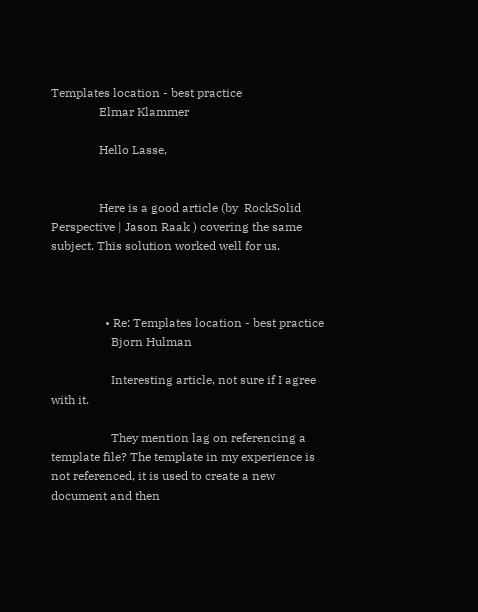Templates location - best practice
                Elmar Klammer

                Hello Lasse,


                Here is a good article (by  RockSolid Perspective | Jason Raak ) covering the same subject. This solution worked well for us.



                  • Re: Templates location - best practice
                    Bjorn Hulman

                    Interesting article, not sure if I agree with it.

                    They mention lag on referencing a template file? The template in my experience is not referenced, it is used to create a new document and then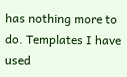has nothing more to do. Templates I have used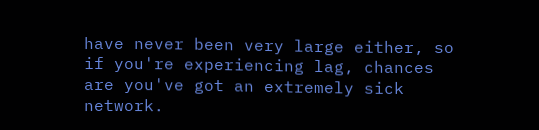have never been very large either, so if you're experiencing lag, chances are you've got an extremely sick network.